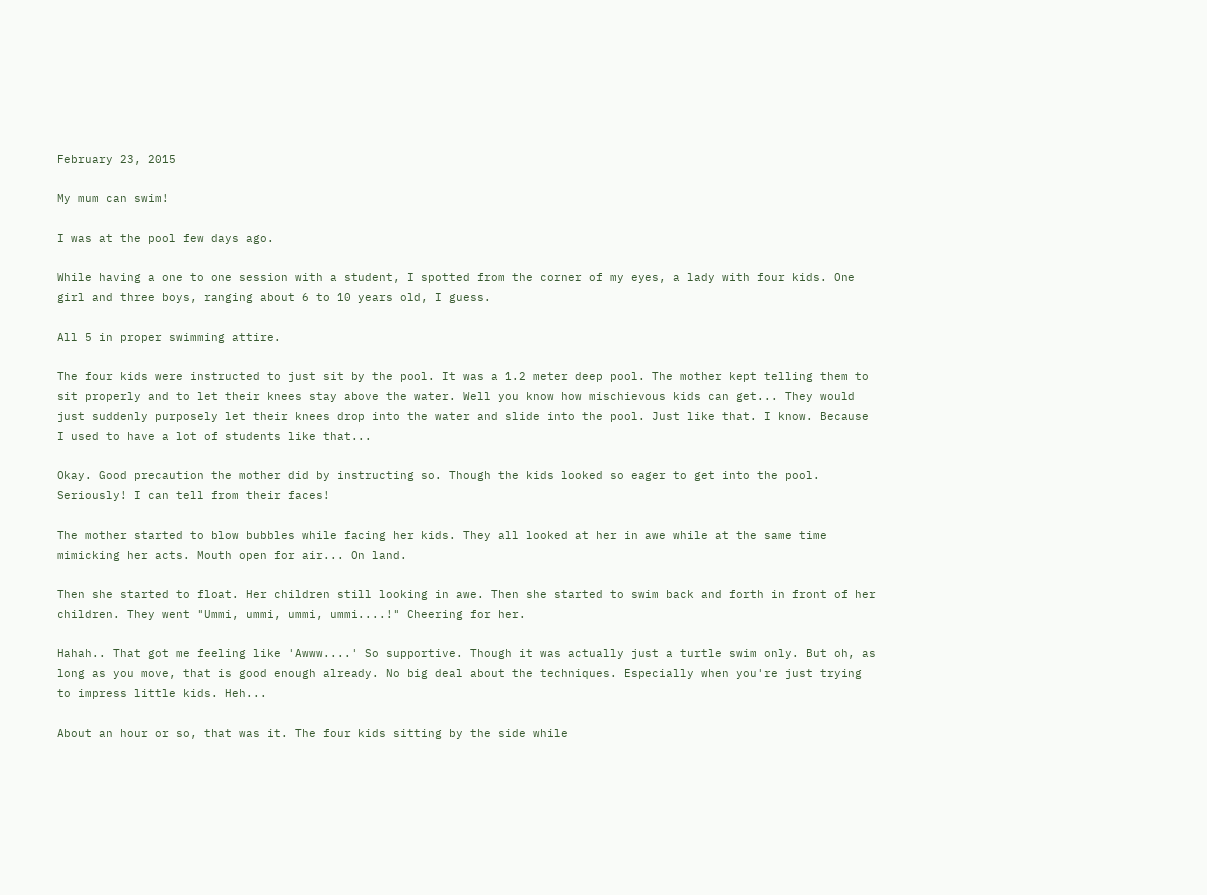February 23, 2015

My mum can swim!

I was at the pool few days ago.

While having a one to one session with a student, I spotted from the corner of my eyes, a lady with four kids. One girl and three boys, ranging about 6 to 10 years old, I guess.

All 5 in proper swimming attire.

The four kids were instructed to just sit by the pool. It was a 1.2 meter deep pool. The mother kept telling them to sit properly and to let their knees stay above the water. Well you know how mischievous kids can get... They would just suddenly purposely let their knees drop into the water and slide into the pool. Just like that. I know. Because I used to have a lot of students like that...

Okay. Good precaution the mother did by instructing so. Though the kids looked so eager to get into the pool. Seriously! I can tell from their faces!

The mother started to blow bubbles while facing her kids. They all looked at her in awe while at the same time mimicking her acts. Mouth open for air... On land.

Then she started to float. Her children still looking in awe. Then she started to swim back and forth in front of her children. They went "Ummi, ummi, ummi, ummi....!" Cheering for her.

Hahah.. That got me feeling like 'Awww....' So supportive. Though it was actually just a turtle swim only. But oh, as long as you move, that is good enough already. No big deal about the techniques. Especially when you're just trying to impress little kids. Heh...

About an hour or so, that was it. The four kids sitting by the side while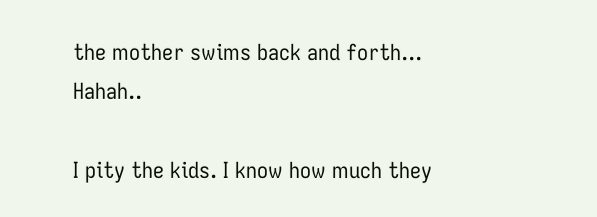the mother swims back and forth... Hahah..

I pity the kids. I know how much they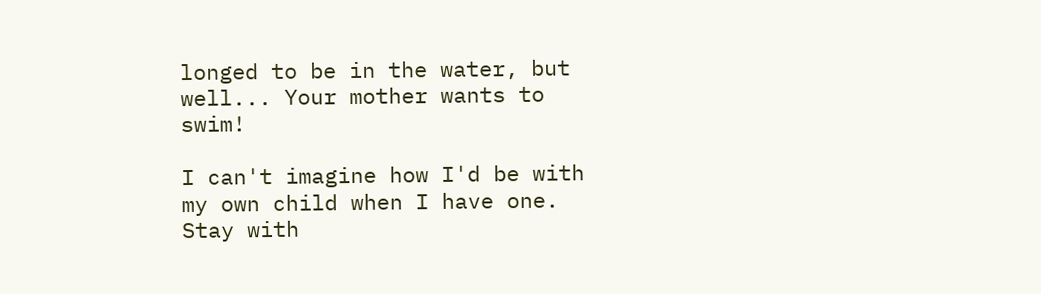longed to be in the water, but well... Your mother wants to swim!

I can't imagine how I'd be with my own child when I have one. Stay with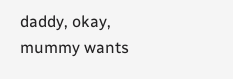daddy, okay, mummy wants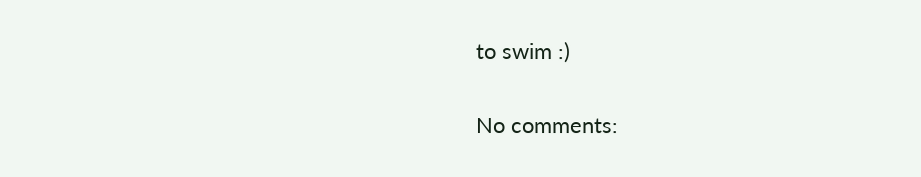to swim :)

No comments: